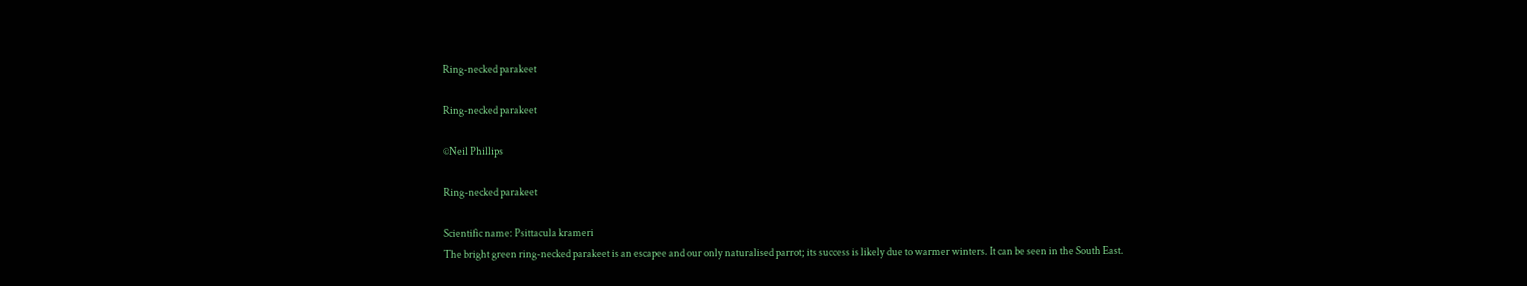Ring-necked parakeet

Ring-necked parakeet

©Neil Phillips

Ring-necked parakeet

Scientific name: Psittacula krameri
The bright green ring-necked parakeet is an escapee and our only naturalised parrot; its success is likely due to warmer winters. It can be seen in the South East.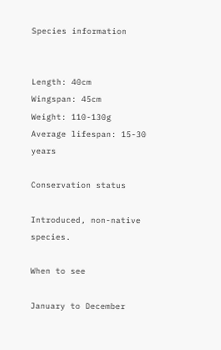Species information


Length: 40cm
Wingspan: 45cm
Weight: 110-130g
Average lifespan: 15-30 years

Conservation status

Introduced, non-native species.

When to see

January to December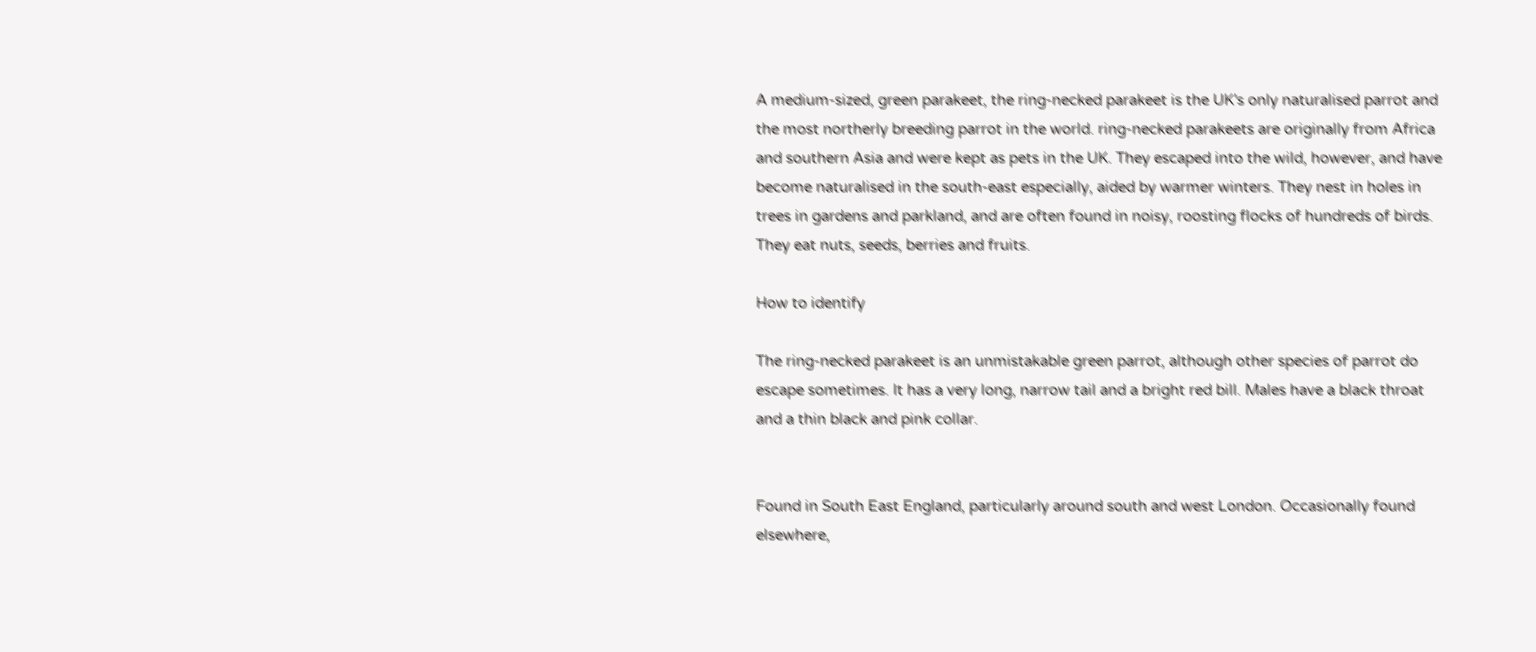A medium-sized, green parakeet, the ring-necked parakeet is the UK's only naturalised parrot and the most northerly breeding parrot in the world. ring-necked parakeets are originally from Africa and southern Asia and were kept as pets in the UK. They escaped into the wild, however, and have become naturalised in the south-east especially, aided by warmer winters. They nest in holes in trees in gardens and parkland, and are often found in noisy, roosting flocks of hundreds of birds. They eat nuts, seeds, berries and fruits.

How to identify

The ring-necked parakeet is an unmistakable green parrot, although other species of parrot do escape sometimes. It has a very long, narrow tail and a bright red bill. Males have a black throat and a thin black and pink collar.


Found in South East England, particularly around south and west London. Occasionally found elsewhere,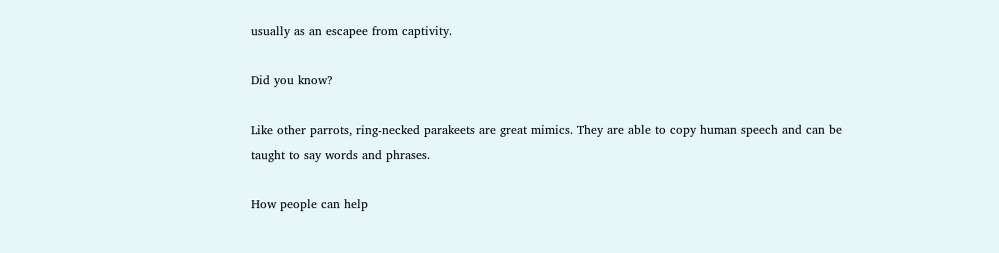usually as an escapee from captivity.

Did you know?

Like other parrots, ring-necked parakeets are great mimics. They are able to copy human speech and can be taught to say words and phrases.

How people can help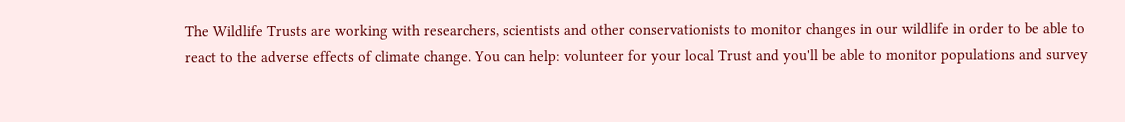The Wildlife Trusts are working with researchers, scientists and other conservationists to monitor changes in our wildlife in order to be able to react to the adverse effects of climate change. You can help: volunteer for your local Trust and you'll be able to monitor populations and survey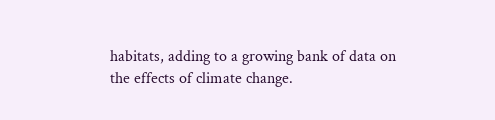habitats, adding to a growing bank of data on the effects of climate change.